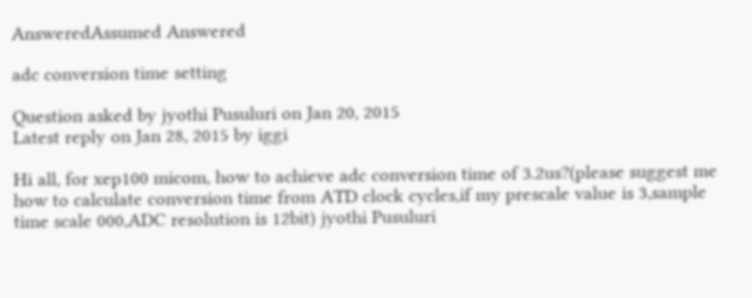AnsweredAssumed Answered

adc conversion time setting

Question asked by jyothi Pusuluri on Jan 20, 2015
Latest reply on Jan 28, 2015 by iggi

Hi all, for xep100 micom, how to achieve adc conversion time of 3.2us?(please suggest me how to calculate conversion time from ATD clock cycles,if my prescale value is 3,sample time scale 000,ADC resolution is 12bit) jyothi Pusuluri